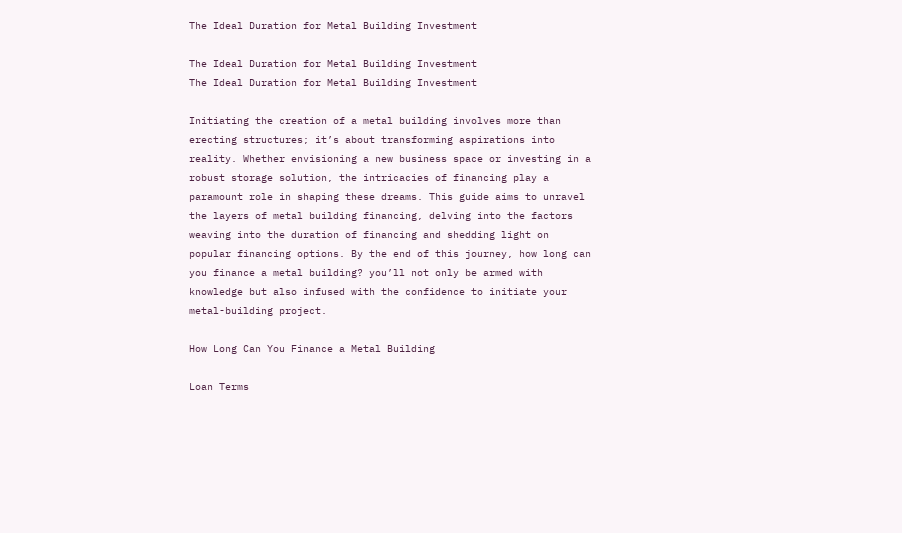The Ideal Duration for Metal Building Investment

The Ideal Duration for Metal Building Investment
The Ideal Duration for Metal Building Investment

Initiating the creation of a metal building involves more than erecting structures; it’s about transforming aspirations into reality. Whether envisioning a new business space or investing in a robust storage solution, the intricacies of financing play a paramount role in shaping these dreams. This guide aims to unravel the layers of metal building financing, delving into the factors weaving into the duration of financing and shedding light on popular financing options. By the end of this journey, how long can you finance a metal building? you’ll not only be armed with knowledge but also infused with the confidence to initiate your metal-building project.

How Long Can You Finance a Metal Building

Loan Terms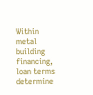Within metal building financing, loan terms determine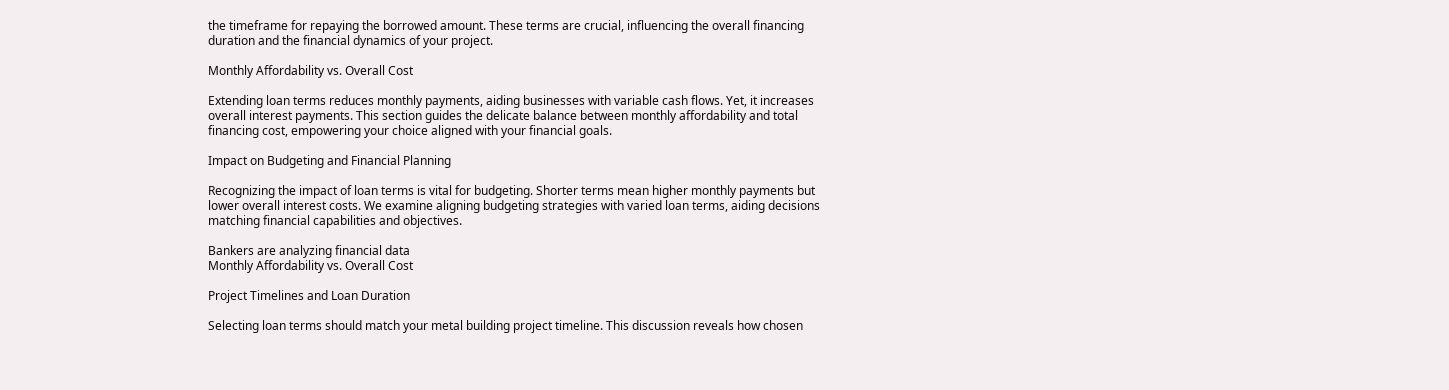the timeframe for repaying the borrowed amount. These terms are crucial, influencing the overall financing duration and the financial dynamics of your project.

Monthly Affordability vs. Overall Cost

Extending loan terms reduces monthly payments, aiding businesses with variable cash flows. Yet, it increases overall interest payments. This section guides the delicate balance between monthly affordability and total financing cost, empowering your choice aligned with your financial goals.

Impact on Budgeting and Financial Planning

Recognizing the impact of loan terms is vital for budgeting. Shorter terms mean higher monthly payments but lower overall interest costs. We examine aligning budgeting strategies with varied loan terms, aiding decisions matching financial capabilities and objectives.

Bankers are analyzing financial data
Monthly Affordability vs. Overall Cost

Project Timelines and Loan Duration

Selecting loan terms should match your metal building project timeline. This discussion reveals how chosen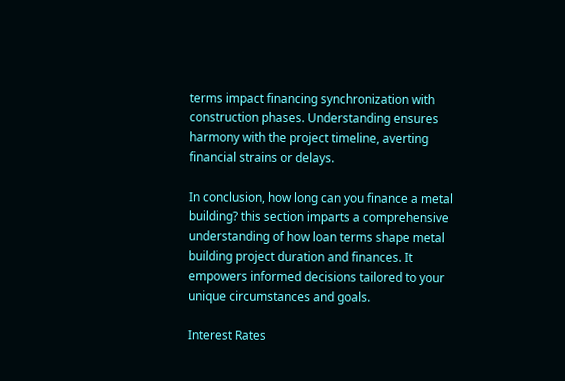terms impact financing synchronization with construction phases. Understanding ensures harmony with the project timeline, averting financial strains or delays.

In conclusion, how long can you finance a metal building? this section imparts a comprehensive understanding of how loan terms shape metal building project duration and finances. It empowers informed decisions tailored to your unique circumstances and goals.

Interest Rates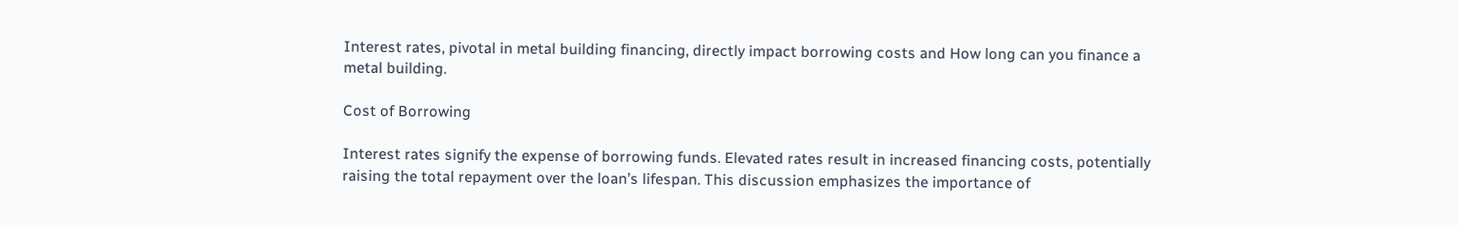Interest rates, pivotal in metal building financing, directly impact borrowing costs and How long can you finance a metal building.

Cost of Borrowing

Interest rates signify the expense of borrowing funds. Elevated rates result in increased financing costs, potentially raising the total repayment over the loan’s lifespan. This discussion emphasizes the importance of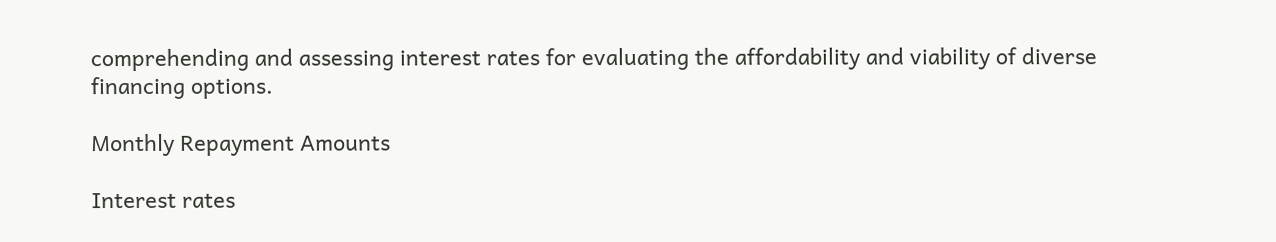comprehending and assessing interest rates for evaluating the affordability and viability of diverse financing options.

Monthly Repayment Amounts

Interest rates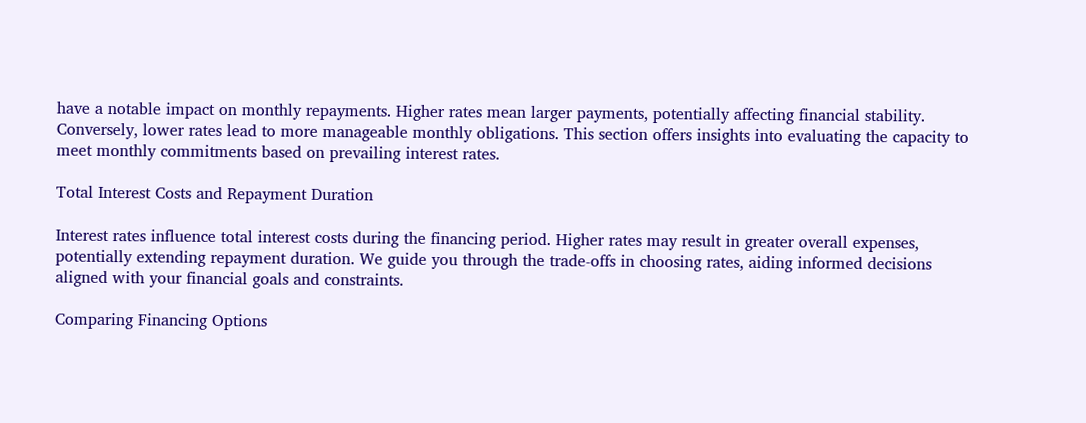have a notable impact on monthly repayments. Higher rates mean larger payments, potentially affecting financial stability. Conversely, lower rates lead to more manageable monthly obligations. This section offers insights into evaluating the capacity to meet monthly commitments based on prevailing interest rates.

Total Interest Costs and Repayment Duration

Interest rates influence total interest costs during the financing period. Higher rates may result in greater overall expenses, potentially extending repayment duration. We guide you through the trade-offs in choosing rates, aiding informed decisions aligned with your financial goals and constraints.

Comparing Financing Options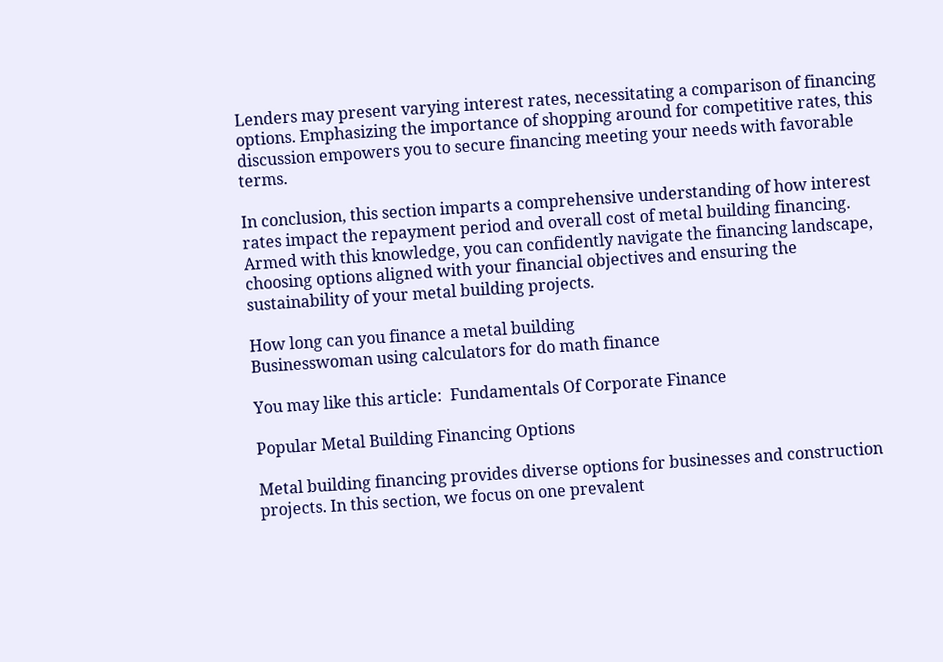Lenders may present varying interest rates, necessitating a comparison of financing options. Emphasizing the importance of shopping around for competitive rates, this discussion empowers you to secure financing meeting your needs with favorable terms.

In conclusion, this section imparts a comprehensive understanding of how interest rates impact the repayment period and overall cost of metal building financing. Armed with this knowledge, you can confidently navigate the financing landscape, choosing options aligned with your financial objectives and ensuring the sustainability of your metal building projects.

How long can you finance a metal building
Businesswoman using calculators for do math finance

You may like this article:  Fundamentals Of Corporate Finance

Popular Metal Building Financing Options

Metal building financing provides diverse options for businesses and construction projects. In this section, we focus on one prevalent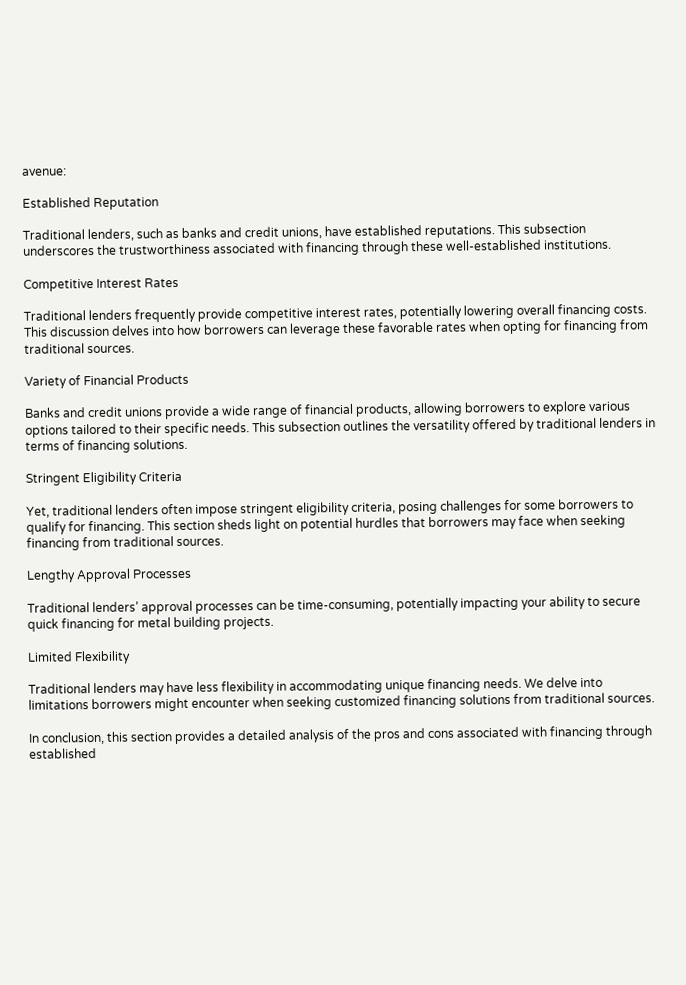avenue:

Established Reputation

Traditional lenders, such as banks and credit unions, have established reputations. This subsection underscores the trustworthiness associated with financing through these well-established institutions.

Competitive Interest Rates

Traditional lenders frequently provide competitive interest rates, potentially lowering overall financing costs. This discussion delves into how borrowers can leverage these favorable rates when opting for financing from traditional sources.

Variety of Financial Products

Banks and credit unions provide a wide range of financial products, allowing borrowers to explore various options tailored to their specific needs. This subsection outlines the versatility offered by traditional lenders in terms of financing solutions.

Stringent Eligibility Criteria

Yet, traditional lenders often impose stringent eligibility criteria, posing challenges for some borrowers to qualify for financing. This section sheds light on potential hurdles that borrowers may face when seeking financing from traditional sources.

Lengthy Approval Processes

Traditional lenders’ approval processes can be time-consuming, potentially impacting your ability to secure quick financing for metal building projects.

Limited Flexibility

Traditional lenders may have less flexibility in accommodating unique financing needs. We delve into limitations borrowers might encounter when seeking customized financing solutions from traditional sources.

In conclusion, this section provides a detailed analysis of the pros and cons associated with financing through established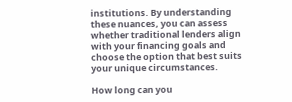institutions. By understanding these nuances, you can assess whether traditional lenders align with your financing goals and choose the option that best suits your unique circumstances.

How long can you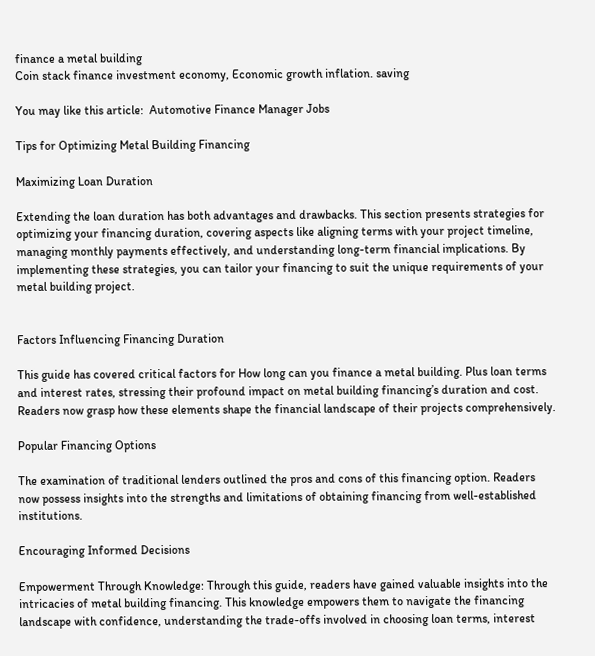finance a metal building
Coin stack finance investment economy, Economic growth inflation. saving

You may like this article:  Automotive Finance Manager Jobs

Tips for Optimizing Metal Building Financing

Maximizing Loan Duration

Extending the loan duration has both advantages and drawbacks. This section presents strategies for optimizing your financing duration, covering aspects like aligning terms with your project timeline, managing monthly payments effectively, and understanding long-term financial implications. By implementing these strategies, you can tailor your financing to suit the unique requirements of your metal building project.


Factors Influencing Financing Duration

This guide has covered critical factors for How long can you finance a metal building. Plus loan terms and interest rates, stressing their profound impact on metal building financing’s duration and cost. Readers now grasp how these elements shape the financial landscape of their projects comprehensively.

Popular Financing Options

The examination of traditional lenders outlined the pros and cons of this financing option. Readers now possess insights into the strengths and limitations of obtaining financing from well-established institutions.

Encouraging Informed Decisions

Empowerment Through Knowledge: Through this guide, readers have gained valuable insights into the intricacies of metal building financing. This knowledge empowers them to navigate the financing landscape with confidence, understanding the trade-offs involved in choosing loan terms, interest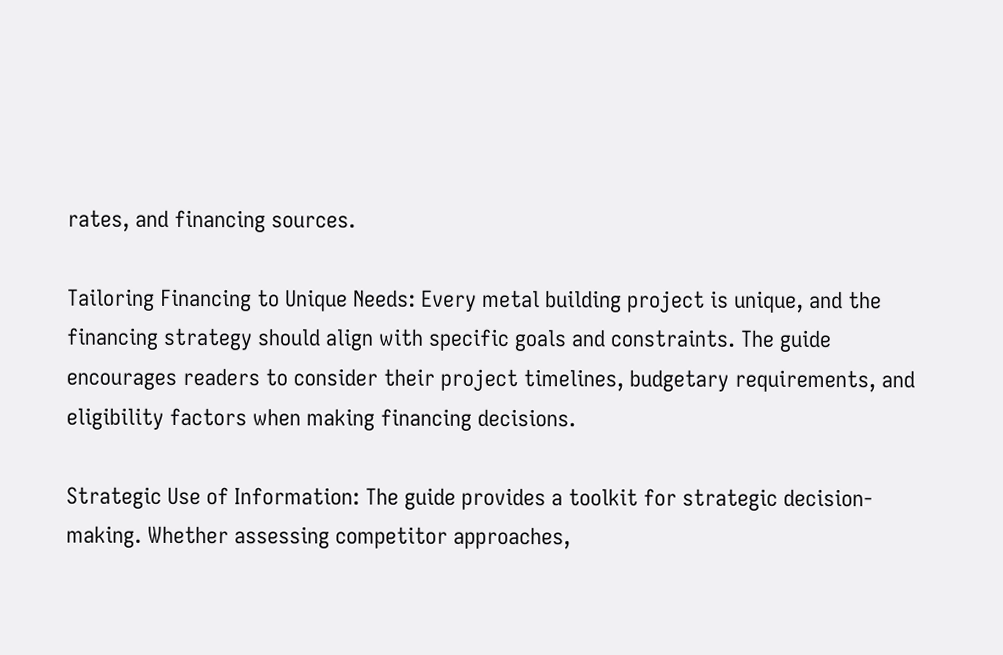rates, and financing sources.

Tailoring Financing to Unique Needs: Every metal building project is unique, and the financing strategy should align with specific goals and constraints. The guide encourages readers to consider their project timelines, budgetary requirements, and eligibility factors when making financing decisions.

Strategic Use of Information: The guide provides a toolkit for strategic decision-making. Whether assessing competitor approaches,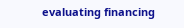evaluating financing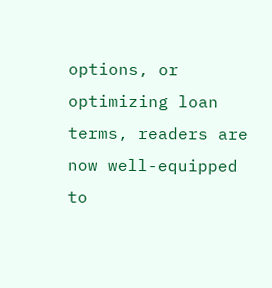options, or optimizing loan terms, readers are now well-equipped to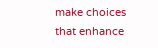make choices that enhance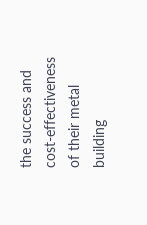the success and cost-effectiveness of their metal building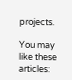projects.

You may like these articles: